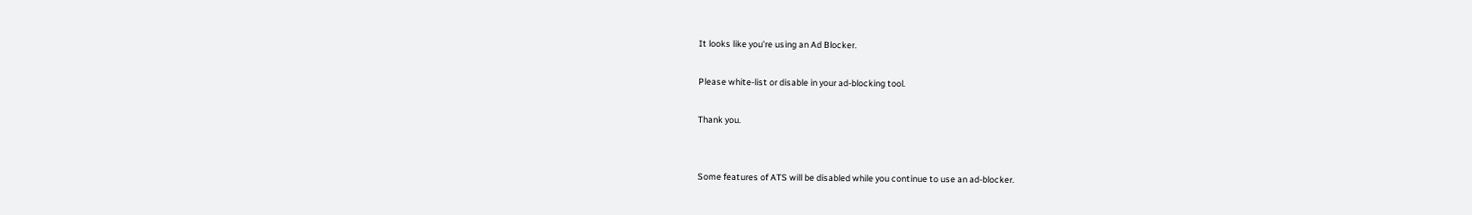It looks like you're using an Ad Blocker.

Please white-list or disable in your ad-blocking tool.

Thank you.


Some features of ATS will be disabled while you continue to use an ad-blocker.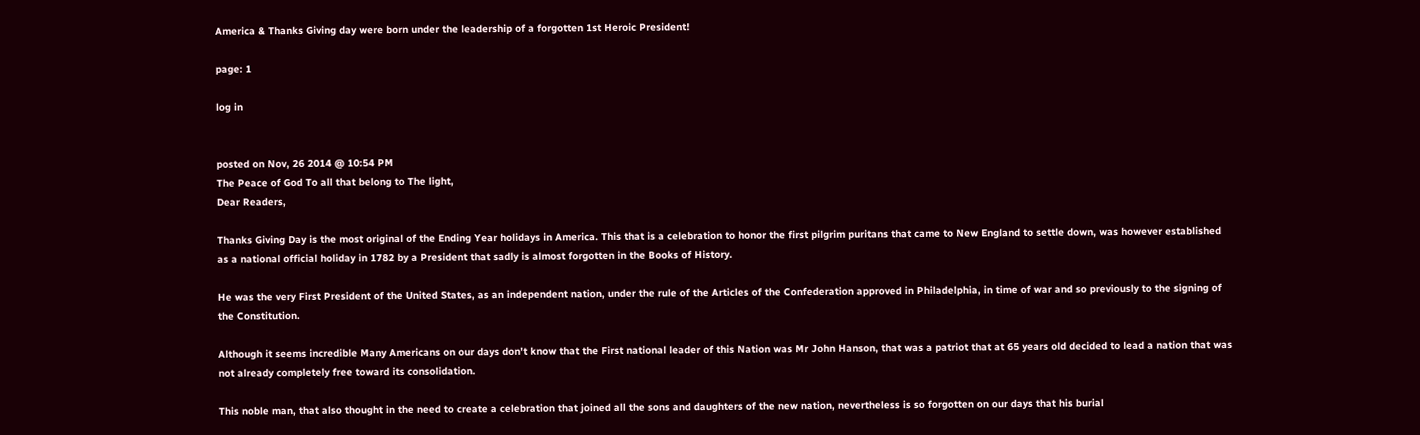America & Thanks Giving day were born under the leadership of a forgotten 1st Heroic President!

page: 1

log in


posted on Nov, 26 2014 @ 10:54 PM
The Peace of God To all that belong to The light,
Dear Readers,

Thanks Giving Day is the most original of the Ending Year holidays in America. This that is a celebration to honor the first pilgrim puritans that came to New England to settle down, was however established as a national official holiday in 1782 by a President that sadly is almost forgotten in the Books of History.

He was the very First President of the United States, as an independent nation, under the rule of the Articles of the Confederation approved in Philadelphia, in time of war and so previously to the signing of the Constitution.

Although it seems incredible Many Americans on our days don't know that the First national leader of this Nation was Mr John Hanson, that was a patriot that at 65 years old decided to lead a nation that was not already completely free toward its consolidation.

This noble man, that also thought in the need to create a celebration that joined all the sons and daughters of the new nation, nevertheless is so forgotten on our days that his burial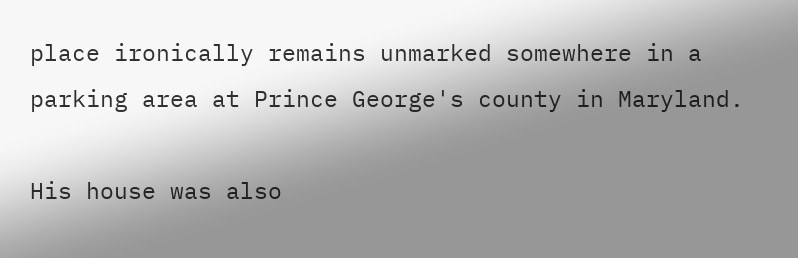place ironically remains unmarked somewhere in a parking area at Prince George's county in Maryland.

His house was also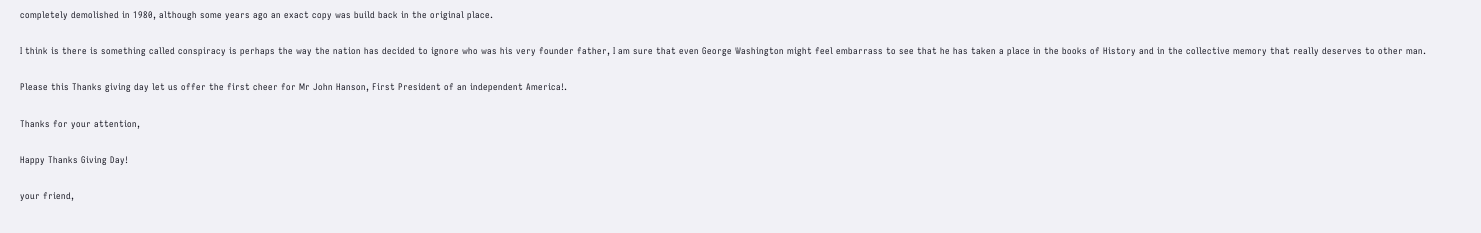completely demolished in 1980, although some years ago an exact copy was build back in the original place.

I think is there is something called conspiracy is perhaps the way the nation has decided to ignore who was his very founder father, I am sure that even George Washington might feel embarrass to see that he has taken a place in the books of History and in the collective memory that really deserves to other man.

Please this Thanks giving day let us offer the first cheer for Mr John Hanson, First President of an independent America!.

Thanks for your attention,

Happy Thanks Giving Day!

your friend,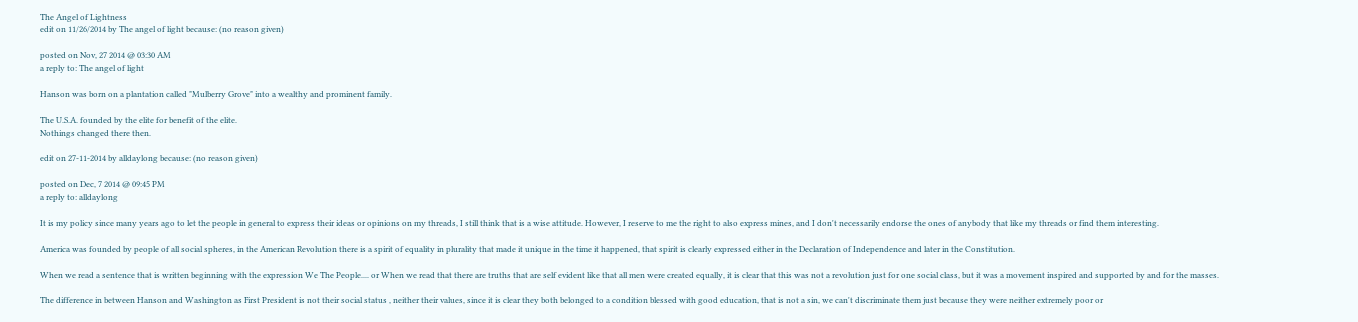The Angel of Lightness
edit on 11/26/2014 by The angel of light because: (no reason given)

posted on Nov, 27 2014 @ 03:30 AM
a reply to: The angel of light

Hanson was born on a plantation called "Mulberry Grove" into a wealthy and prominent family.

The U.S.A. founded by the elite for benefit of the elite.
Nothings changed there then.

edit on 27-11-2014 by alldaylong because: (no reason given)

posted on Dec, 7 2014 @ 09:45 PM
a reply to: alldaylong

It is my policy since many years ago to let the people in general to express their ideas or opinions on my threads, I still think that is a wise attitude. However, I reserve to me the right to also express mines, and I don't necessarily endorse the ones of anybody that like my threads or find them interesting.

America was founded by people of all social spheres, in the American Revolution there is a spirit of equality in plurality that made it unique in the time it happened, that spirit is clearly expressed either in the Declaration of Independence and later in the Constitution.

When we read a sentence that is written beginning with the expression We The People.... or When we read that there are truths that are self evident like that all men were created equally, it is clear that this was not a revolution just for one social class, but it was a movement inspired and supported by and for the masses.

The difference in between Hanson and Washington as First President is not their social status , neither their values, since it is clear they both belonged to a condition blessed with good education, that is not a sin, we can't discriminate them just because they were neither extremely poor or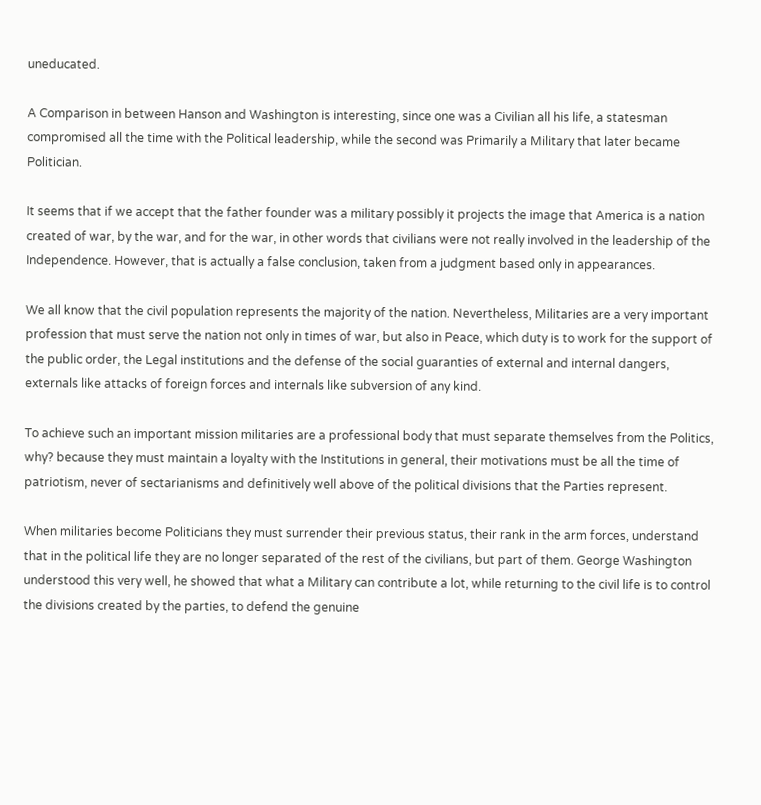uneducated.

A Comparison in between Hanson and Washington is interesting, since one was a Civilian all his life, a statesman compromised all the time with the Political leadership, while the second was Primarily a Military that later became Politician.

It seems that if we accept that the father founder was a military possibly it projects the image that America is a nation created of war, by the war, and for the war, in other words that civilians were not really involved in the leadership of the Independence. However, that is actually a false conclusion, taken from a judgment based only in appearances.

We all know that the civil population represents the majority of the nation. Nevertheless, Militaries are a very important profession that must serve the nation not only in times of war, but also in Peace, which duty is to work for the support of the public order, the Legal institutions and the defense of the social guaranties of external and internal dangers, externals like attacks of foreign forces and internals like subversion of any kind.

To achieve such an important mission militaries are a professional body that must separate themselves from the Politics, why? because they must maintain a loyalty with the Institutions in general, their motivations must be all the time of patriotism, never of sectarianisms and definitively well above of the political divisions that the Parties represent.

When militaries become Politicians they must surrender their previous status, their rank in the arm forces, understand that in the political life they are no longer separated of the rest of the civilians, but part of them. George Washington understood this very well, he showed that what a Military can contribute a lot, while returning to the civil life is to control the divisions created by the parties, to defend the genuine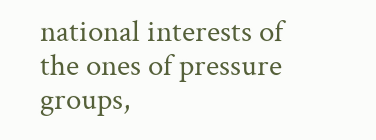national interests of the ones of pressure groups,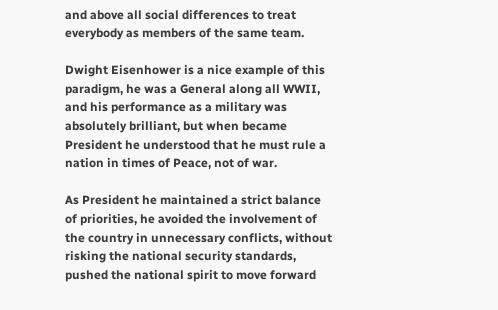and above all social differences to treat everybody as members of the same team.

Dwight Eisenhower is a nice example of this paradigm, he was a General along all WWII, and his performance as a military was absolutely brilliant, but when became President he understood that he must rule a nation in times of Peace, not of war.

As President he maintained a strict balance of priorities, he avoided the involvement of the country in unnecessary conflicts, without risking the national security standards, pushed the national spirit to move forward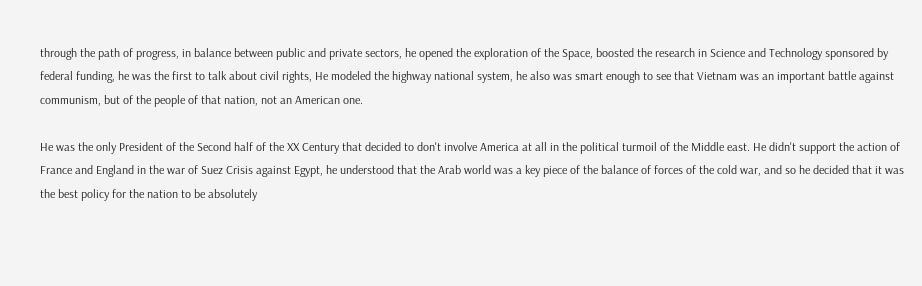through the path of progress, in balance between public and private sectors, he opened the exploration of the Space, boosted the research in Science and Technology sponsored by federal funding, he was the first to talk about civil rights, He modeled the highway national system, he also was smart enough to see that Vietnam was an important battle against communism, but of the people of that nation, not an American one.

He was the only President of the Second half of the XX Century that decided to don't involve America at all in the political turmoil of the Middle east. He didn't support the action of France and England in the war of Suez Crisis against Egypt, he understood that the Arab world was a key piece of the balance of forces of the cold war, and so he decided that it was the best policy for the nation to be absolutely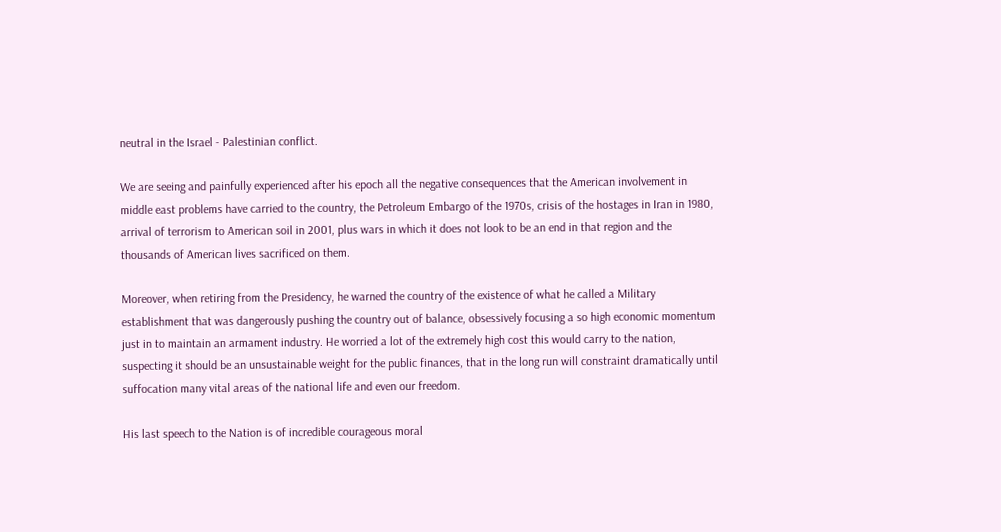neutral in the Israel - Palestinian conflict.

We are seeing and painfully experienced after his epoch all the negative consequences that the American involvement in middle east problems have carried to the country, the Petroleum Embargo of the 1970s, crisis of the hostages in Iran in 1980, arrival of terrorism to American soil in 2001, plus wars in which it does not look to be an end in that region and the thousands of American lives sacrificed on them.

Moreover, when retiring from the Presidency, he warned the country of the existence of what he called a Military establishment that was dangerously pushing the country out of balance, obsessively focusing a so high economic momentum just in to maintain an armament industry. He worried a lot of the extremely high cost this would carry to the nation, suspecting it should be an unsustainable weight for the public finances, that in the long run will constraint dramatically until suffocation many vital areas of the national life and even our freedom.

His last speech to the Nation is of incredible courageous moral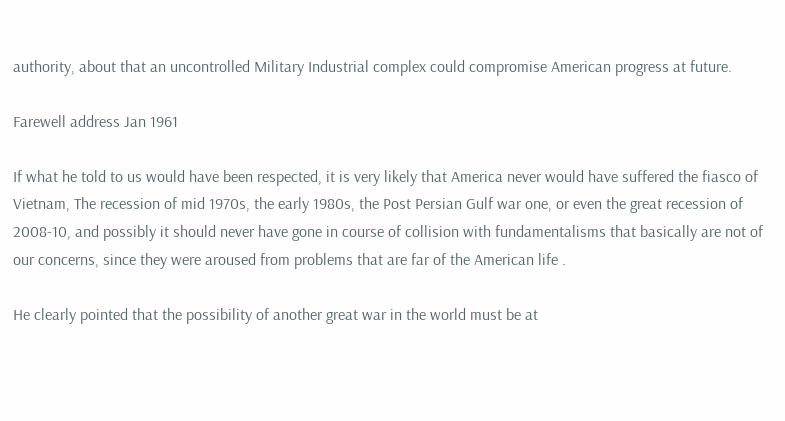authority, about that an uncontrolled Military Industrial complex could compromise American progress at future.

Farewell address Jan 1961

If what he told to us would have been respected, it is very likely that America never would have suffered the fiasco of Vietnam, The recession of mid 1970s, the early 1980s, the Post Persian Gulf war one, or even the great recession of 2008-10, and possibly it should never have gone in course of collision with fundamentalisms that basically are not of our concerns, since they were aroused from problems that are far of the American life .

He clearly pointed that the possibility of another great war in the world must be at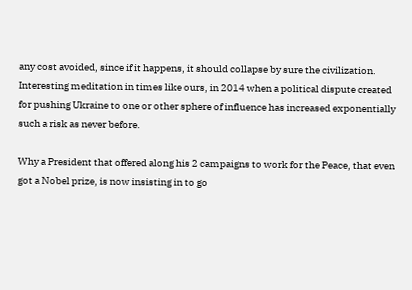any cost avoided, since if it happens, it should collapse by sure the civilization. Interesting meditation in times like ours, in 2014 when a political dispute created for pushing Ukraine to one or other sphere of influence has increased exponentially such a risk as never before.

Why a President that offered along his 2 campaigns to work for the Peace, that even got a Nobel prize, is now insisting in to go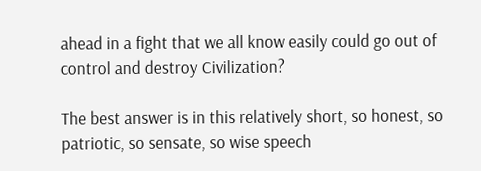ahead in a fight that we all know easily could go out of control and destroy Civilization?

The best answer is in this relatively short, so honest, so patriotic, so sensate, so wise speech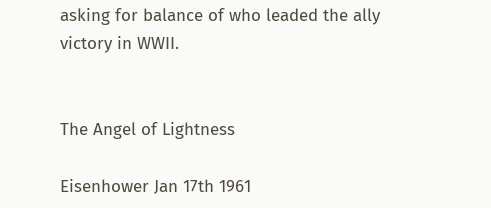asking for balance of who leaded the ally victory in WWII.


The Angel of Lightness

Eisenhower Jan 17th 1961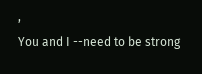,
You and I --need to be strong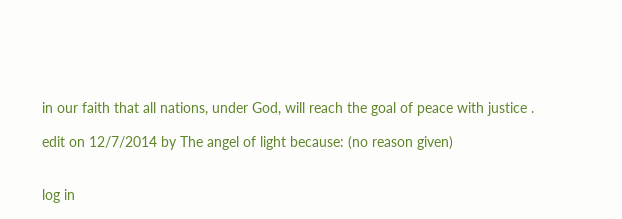in our faith that all nations, under God, will reach the goal of peace with justice .

edit on 12/7/2014 by The angel of light because: (no reason given)


log in